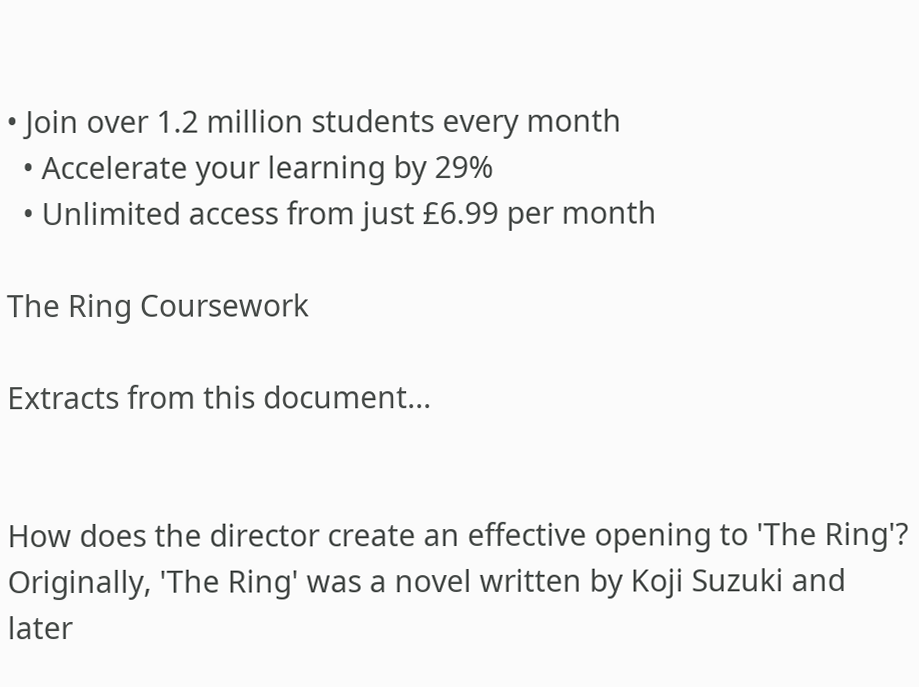• Join over 1.2 million students every month
  • Accelerate your learning by 29%
  • Unlimited access from just £6.99 per month

The Ring Coursework

Extracts from this document...


How does the director create an effective opening to 'The Ring'? Originally, 'The Ring' was a novel written by Koji Suzuki and later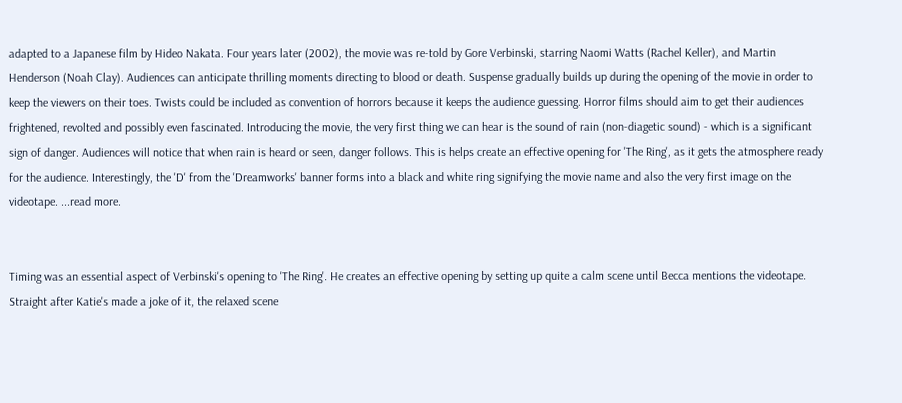adapted to a Japanese film by Hideo Nakata. Four years later (2002), the movie was re-told by Gore Verbinski, starring Naomi Watts (Rachel Keller), and Martin Henderson (Noah Clay). Audiences can anticipate thrilling moments directing to blood or death. Suspense gradually builds up during the opening of the movie in order to keep the viewers on their toes. Twists could be included as convention of horrors because it keeps the audience guessing. Horror films should aim to get their audiences frightened, revolted and possibly even fascinated. Introducing the movie, the very first thing we can hear is the sound of rain (non-diagetic sound) - which is a significant sign of danger. Audiences will notice that when rain is heard or seen, danger follows. This is helps create an effective opening for 'The Ring', as it gets the atmosphere ready for the audience. Interestingly, the 'D' from the 'Dreamworks' banner forms into a black and white ring signifying the movie name and also the very first image on the videotape. ...read more.


Timing was an essential aspect of Verbinski's opening to 'The Ring'. He creates an effective opening by setting up quite a calm scene until Becca mentions the videotape. Straight after Katie's made a joke of it, the relaxed scene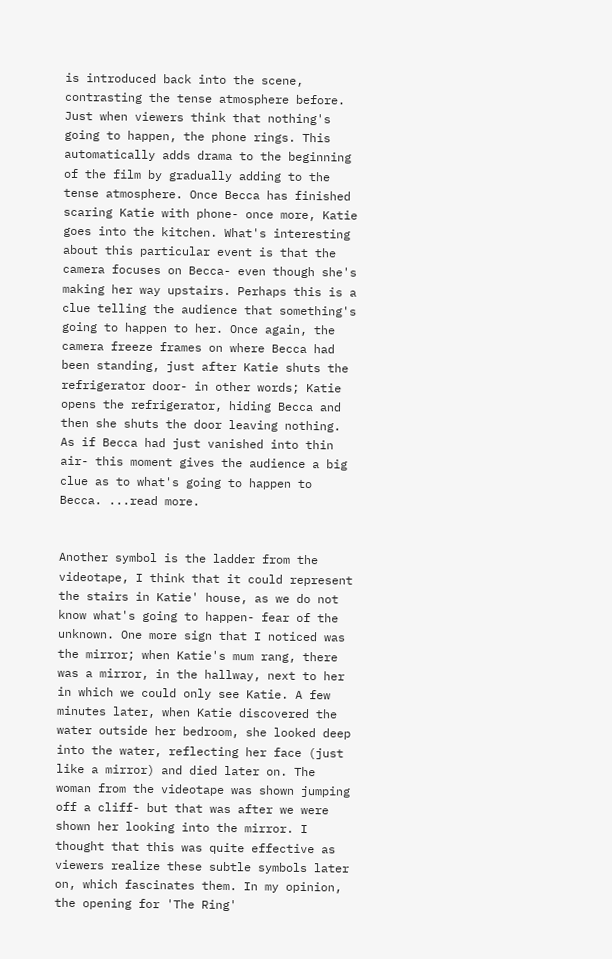is introduced back into the scene, contrasting the tense atmosphere before. Just when viewers think that nothing's going to happen, the phone rings. This automatically adds drama to the beginning of the film by gradually adding to the tense atmosphere. Once Becca has finished scaring Katie with phone- once more, Katie goes into the kitchen. What's interesting about this particular event is that the camera focuses on Becca- even though she's making her way upstairs. Perhaps this is a clue telling the audience that something's going to happen to her. Once again, the camera freeze frames on where Becca had been standing, just after Katie shuts the refrigerator door- in other words; Katie opens the refrigerator, hiding Becca and then she shuts the door leaving nothing. As if Becca had just vanished into thin air- this moment gives the audience a big clue as to what's going to happen to Becca. ...read more.


Another symbol is the ladder from the videotape, I think that it could represent the stairs in Katie' house, as we do not know what's going to happen- fear of the unknown. One more sign that I noticed was the mirror; when Katie's mum rang, there was a mirror, in the hallway, next to her in which we could only see Katie. A few minutes later, when Katie discovered the water outside her bedroom, she looked deep into the water, reflecting her face (just like a mirror) and died later on. The woman from the videotape was shown jumping off a cliff- but that was after we were shown her looking into the mirror. I thought that this was quite effective as viewers realize these subtle symbols later on, which fascinates them. In my opinion, the opening for 'The Ring'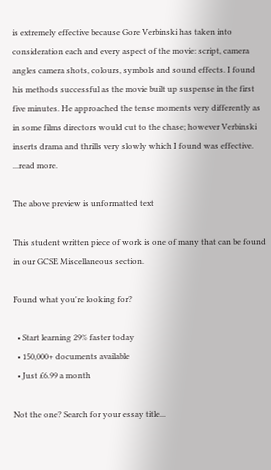is extremely effective because Gore Verbinski has taken into consideration each and every aspect of the movie: script, camera angles camera shots, colours, symbols and sound effects. I found his methods successful as the movie built up suspense in the first five minutes. He approached the tense moments very differently as in some films directors would cut to the chase; however Verbinski inserts drama and thrills very slowly which I found was effective. ...read more.

The above preview is unformatted text

This student written piece of work is one of many that can be found in our GCSE Miscellaneous section.

Found what you're looking for?

  • Start learning 29% faster today
  • 150,000+ documents available
  • Just £6.99 a month

Not the one? Search for your essay title...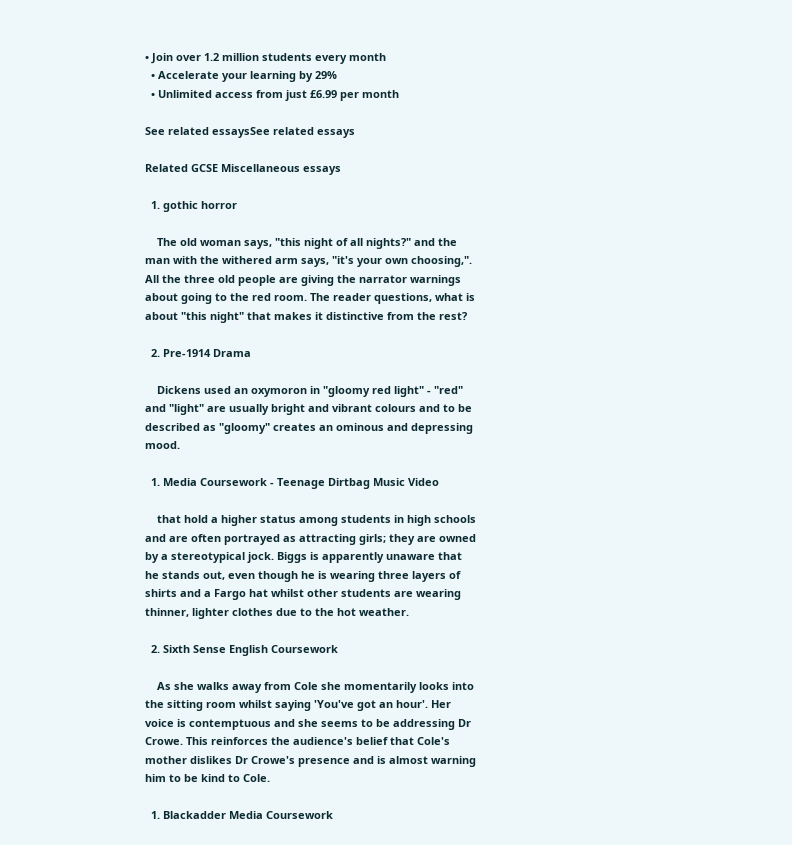• Join over 1.2 million students every month
  • Accelerate your learning by 29%
  • Unlimited access from just £6.99 per month

See related essaysSee related essays

Related GCSE Miscellaneous essays

  1. gothic horror

    The old woman says, "this night of all nights?" and the man with the withered arm says, "it's your own choosing,". All the three old people are giving the narrator warnings about going to the red room. The reader questions, what is about "this night" that makes it distinctive from the rest?

  2. Pre-1914 Drama

    Dickens used an oxymoron in "gloomy red light" - "red" and "light" are usually bright and vibrant colours and to be described as "gloomy" creates an ominous and depressing mood.

  1. Media Coursework - Teenage Dirtbag Music Video

    that hold a higher status among students in high schools and are often portrayed as attracting girls; they are owned by a stereotypical jock. Biggs is apparently unaware that he stands out, even though he is wearing three layers of shirts and a Fargo hat whilst other students are wearing thinner, lighter clothes due to the hot weather.

  2. Sixth Sense English Coursework

    As she walks away from Cole she momentarily looks into the sitting room whilst saying 'You've got an hour'. Her voice is contemptuous and she seems to be addressing Dr Crowe. This reinforces the audience's belief that Cole's mother dislikes Dr Crowe's presence and is almost warning him to be kind to Cole.

  1. Blackadder Media Coursework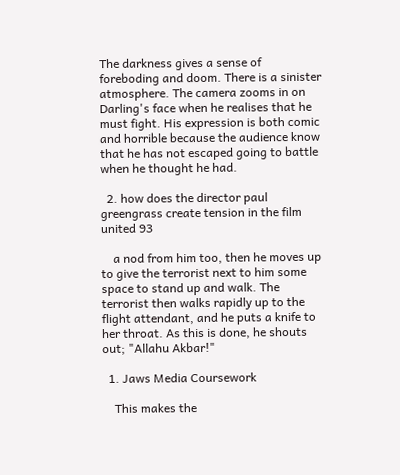The darkness gives a sense of foreboding and doom. There is a sinister atmosphere. The camera zooms in on Darling's face when he realises that he must fight. His expression is both comic and horrible because the audience know that he has not escaped going to battle when he thought he had.

  2. how does the director paul greengrass create tension in the film united 93

    a nod from him too, then he moves up to give the terrorist next to him some space to stand up and walk. The terrorist then walks rapidly up to the flight attendant, and he puts a knife to her throat. As this is done, he shouts out; "Allahu Akbar!"

  1. Jaws Media Coursework

    This makes the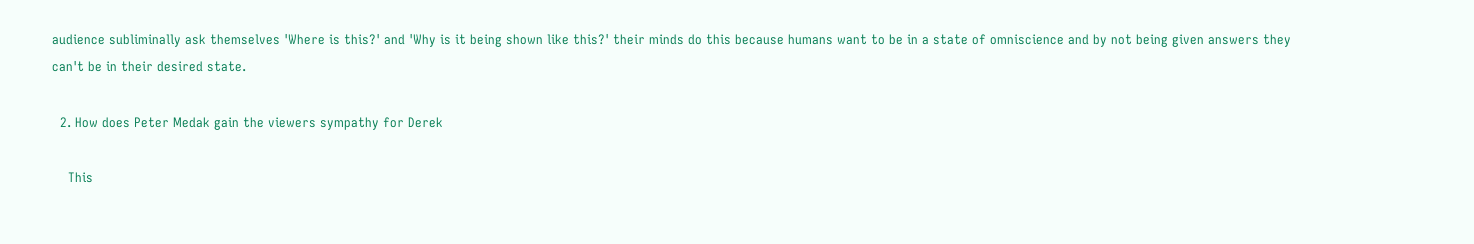audience subliminally ask themselves 'Where is this?' and 'Why is it being shown like this?' their minds do this because humans want to be in a state of omniscience and by not being given answers they can't be in their desired state.

  2. How does Peter Medak gain the viewers sympathy for Derek

    This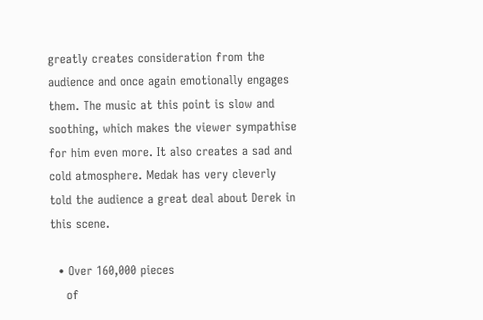greatly creates consideration from the audience and once again emotionally engages them. The music at this point is slow and soothing, which makes the viewer sympathise for him even more. It also creates a sad and cold atmosphere. Medak has very cleverly told the audience a great deal about Derek in this scene.

  • Over 160,000 pieces
    of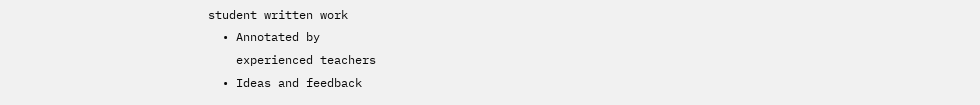student written work
  • Annotated by
    experienced teachers
  • Ideas and feedback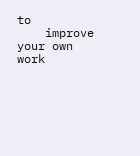to
    improve your own work